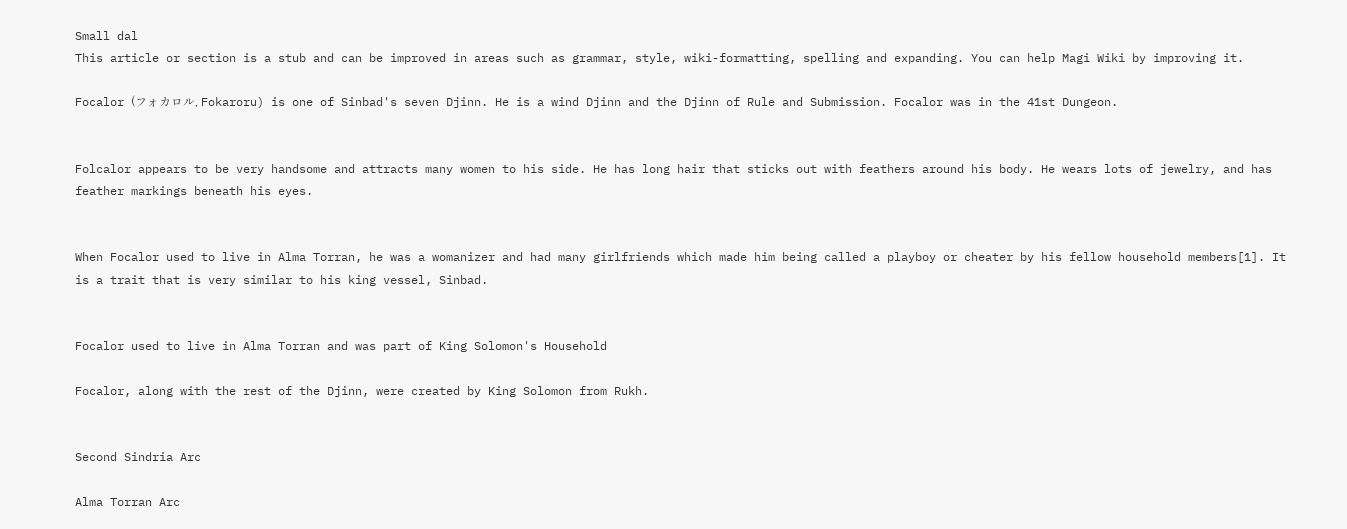Small dal
This article or section is a stub and can be improved in areas such as grammar, style, wiki-formatting, spelling and expanding. You can help Magi Wiki by improving it.

Focalor (フォカロル, Fokaroru) is one of Sinbad's seven Djinn. He is a wind Djinn and the Djinn of Rule and Submission. Focalor was in the 41st Dungeon.


Folcalor appears to be very handsome and attracts many women to his side. He has long hair that sticks out with feathers around his body. He wears lots of jewelry, and has feather markings beneath his eyes.


When Focalor used to live in Alma Torran, he was a womanizer and had many girlfriends which made him being called a playboy or cheater by his fellow household members[1]. It is a trait that is very similar to his king vessel, Sinbad.


Focalor used to live in Alma Torran and was part of King Solomon's Household

Focalor, along with the rest of the Djinn, were created by King Solomon from Rukh.


Second Sindria Arc

Alma Torran Arc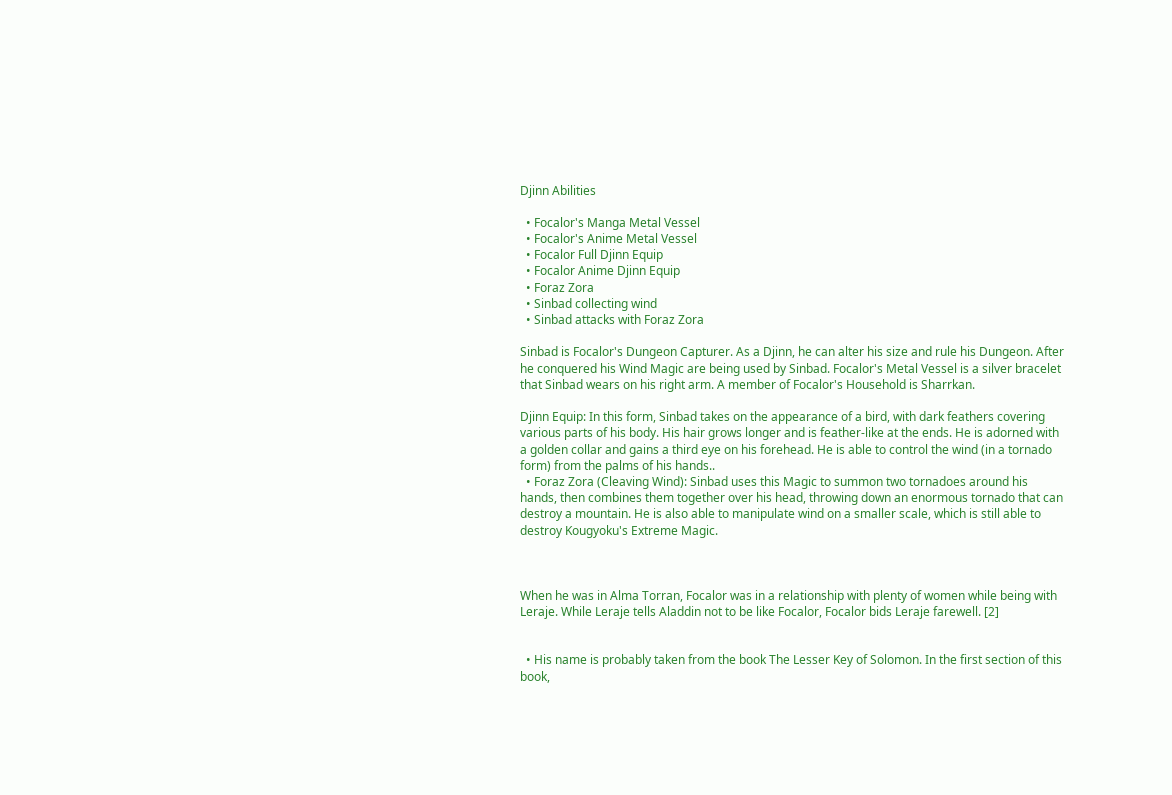Djinn Abilities

  • Focalor's Manga Metal Vessel
  • Focalor's Anime Metal Vessel
  • Focalor Full Djinn Equip
  • Focalor Anime Djinn Equip
  • Foraz Zora
  • Sinbad collecting wind
  • Sinbad attacks with Foraz Zora

Sinbad is Focalor's Dungeon Capturer. As a Djinn, he can alter his size and rule his Dungeon. After he conquered his Wind Magic are being used by Sinbad. Focalor's Metal Vessel is a silver bracelet that Sinbad wears on his right arm. A member of Focalor's Household is Sharrkan.

Djinn Equip: In this form, Sinbad takes on the appearance of a bird, with dark feathers covering various parts of his body. His hair grows longer and is feather-like at the ends. He is adorned with a golden collar and gains a third eye on his forehead. He is able to control the wind (in a tornado form) from the palms of his hands..
  • Foraz Zora (Cleaving Wind): Sinbad uses this Magic to summon two tornadoes around his hands, then combines them together over his head, throwing down an enormous tornado that can destroy a mountain. He is also able to manipulate wind on a smaller scale, which is still able to destroy Kougyoku's Extreme Magic.



When he was in Alma Torran, Focalor was in a relationship with plenty of women while being with Leraje. While Leraje tells Aladdin not to be like Focalor, Focalor bids Leraje farewell. [2]


  • His name is probably taken from the book The Lesser Key of Solomon. In the first section of this book,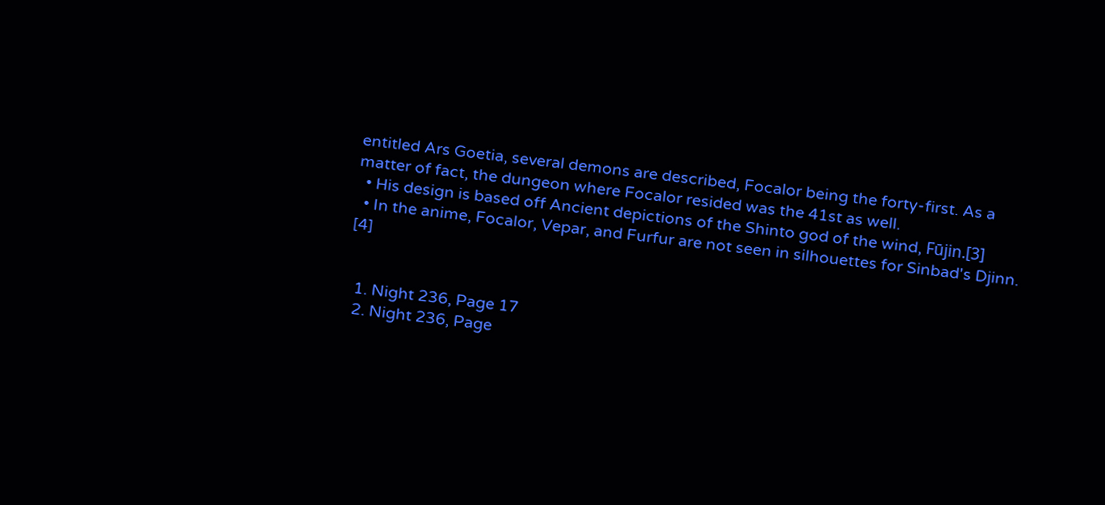entitled Ars Goetia, several demons are described, Focalor being the forty-first. As a matter of fact, the dungeon where Focalor resided was the 41st as well.
  • His design is based off Ancient depictions of the Shinto god of the wind, Fūjin.[3]
  • In the anime, Focalor, Vepar, and Furfur are not seen in silhouettes for Sinbad's Djinn. [4]


  1. Night 236, Page 17
  2. Night 236, Page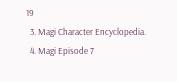19
  3. Magi Character Encyclopedia.
  4. Magi Episode 7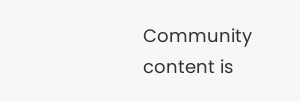Community content is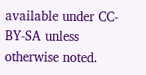available under CC-BY-SA unless otherwise noted.